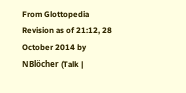From Glottopedia
Revision as of 21:12, 28 October 2014 by NBlöcher (Talk |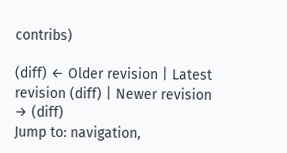contribs)

(diff) ← Older revision | Latest revision (diff) | Newer revision → (diff)
Jump to: navigation,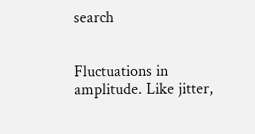search


Fluctuations in amplitude. Like jitter,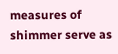measures of shimmer serve as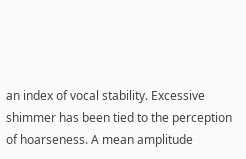an index of vocal stability. Excessive shimmer has been tied to the perception of hoarseness. A mean amplitude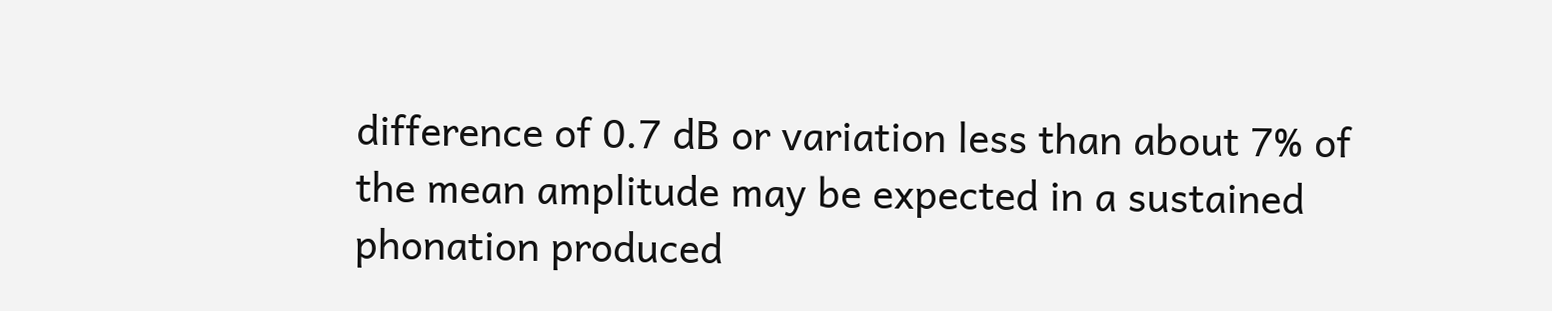difference of 0.7 dB or variation less than about 7% of the mean amplitude may be expected in a sustained phonation produced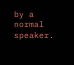by a normal speaker.